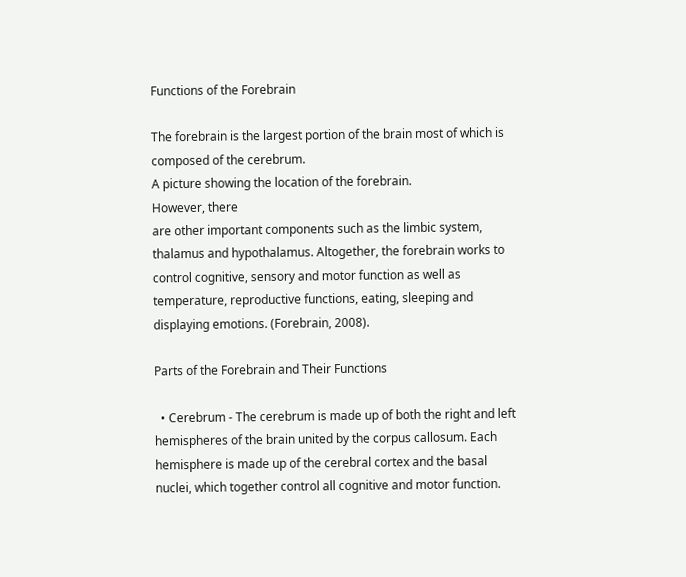Functions of the Forebrain

The forebrain is the largest portion of the brain most of which is composed of the cerebrum.
A picture showing the location of the forebrain.
However, there
are other important components such as the limbic system, thalamus and hypothalamus. Altogether, the forebrain works to control cognitive, sensory and motor function as well as temperature, reproductive functions, eating, sleeping and displaying emotions. (Forebrain, 2008).

Parts of the Forebrain and Their Functions

  • Cerebrum - The cerebrum is made up of both the right and left hemispheres of the brain united by the corpus callosum. Each hemisphere is made up of the cerebral cortex and the basal nuclei, which together control all cognitive and motor function.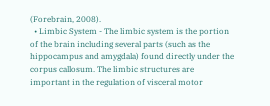(Forebrain, 2008).
  • Limbic System - The limbic system is the portion of the brain including several parts (such as the hippocampus and amygdala) found directly under the corpus callosum. The limbic structures are important in the regulation of visceral motor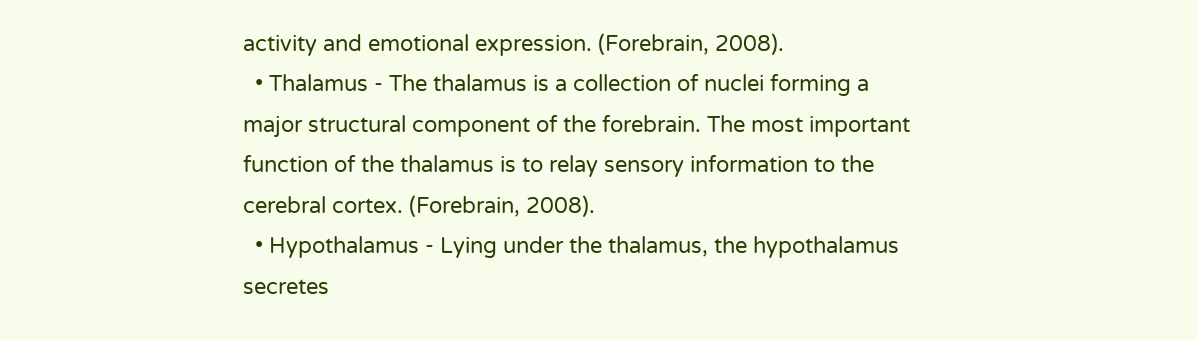activity and emotional expression. (Forebrain, 2008).
  • Thalamus - The thalamus is a collection of nuclei forming a major structural component of the forebrain. The most important function of the thalamus is to relay sensory information to the cerebral cortex. (Forebrain, 2008).
  • Hypothalamus - Lying under the thalamus, the hypothalamus secretes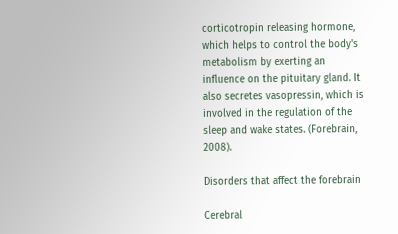corticotropin releasing hormone, which helps to control the body's metabolism by exerting an influence on the pituitary gland. It also secretes vasopressin, which is involved in the regulation of the sleep and wake states. (Forebrain, 2008).

Disorders that affect the forebrain

Cerebral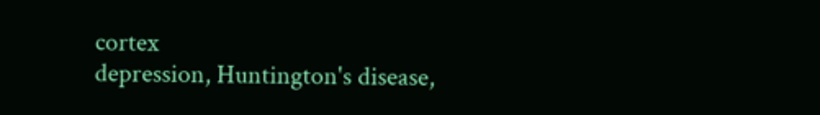cortex
depression, Huntington's disease,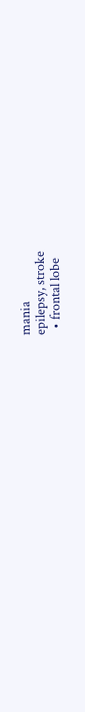mania
epilepsy, stroke
  • frontal lobe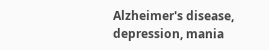Alzheimer's disease, depression, mania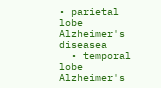• parietal lobe
Alzheimer's diseasea
  • temporal lobe
Alzheimer's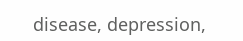disease, depression,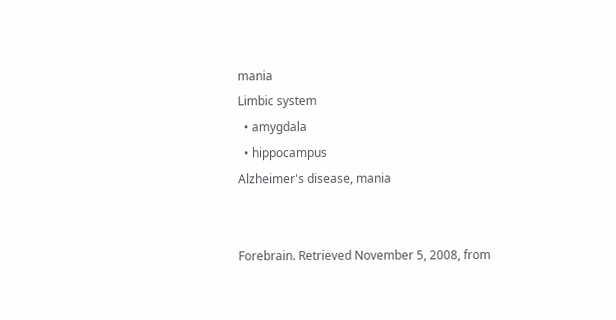mania
Limbic system
  • amygdala
  • hippocampus
Alzheimer's disease, mania


Forebrain. Retrieved November 5, 2008, from